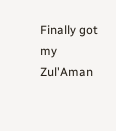Finally got my Zul'Aman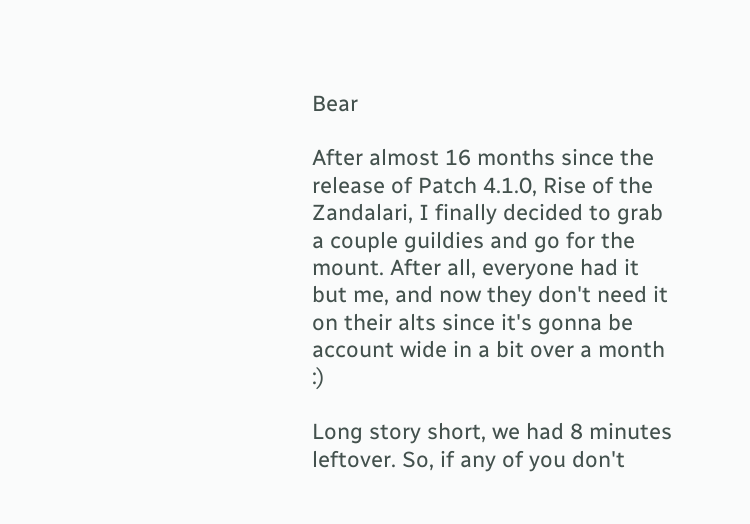Bear

After almost 16 months since the release of Patch 4.1.0, Rise of the Zandalari, I finally decided to grab a couple guildies and go for the mount. After all, everyone had it but me, and now they don't need it on their alts since it's gonna be account wide in a bit over a month :)

Long story short, we had 8 minutes leftover. So, if any of you don't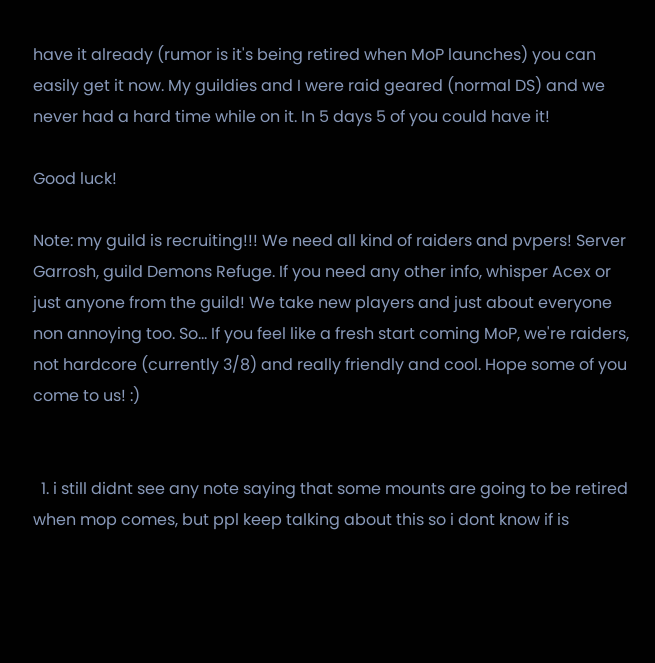have it already (rumor is it's being retired when MoP launches) you can easily get it now. My guildies and I were raid geared (normal DS) and we never had a hard time while on it. In 5 days 5 of you could have it!

Good luck!

Note: my guild is recruiting!!! We need all kind of raiders and pvpers! Server Garrosh, guild Demons Refuge. If you need any other info, whisper Acex or just anyone from the guild! We take new players and just about everyone non annoying too. So... If you feel like a fresh start coming MoP, we're raiders, not hardcore (currently 3/8) and really friendly and cool. Hope some of you come to us! :)


  1. i still didnt see any note saying that some mounts are going to be retired when mop comes, but ppl keep talking about this so i dont know if is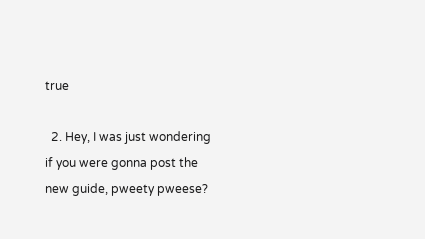true

  2. Hey, I was just wondering if you were gonna post the new guide, pweety pweese?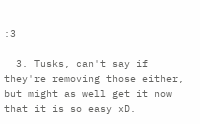:3

  3. Tusks, can't say if they're removing those either, but might as well get it now that it is so easy xD.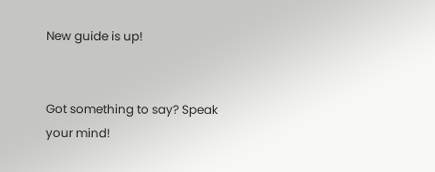New guide is up!


Got something to say? Speak your mind!